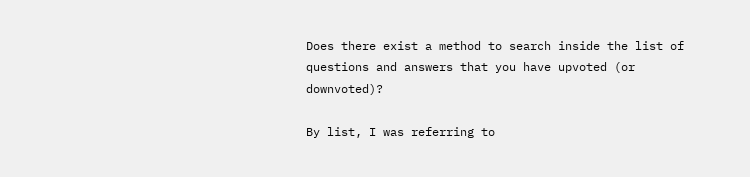Does there exist a method to search inside the list of questions and answers that you have upvoted (or downvoted)?

By list, I was referring to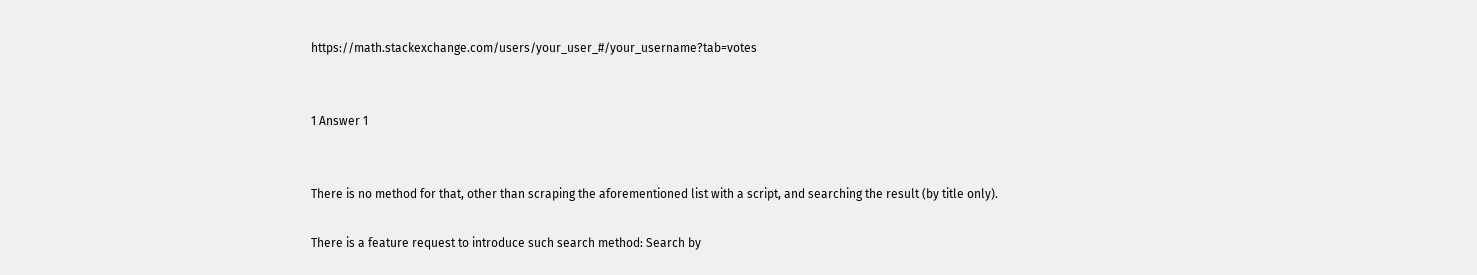https://math.stackexchange.com/users/your_user_#/your_username?tab=votes


1 Answer 1


There is no method for that, other than scraping the aforementioned list with a script, and searching the result (by title only).

There is a feature request to introduce such search method: Search by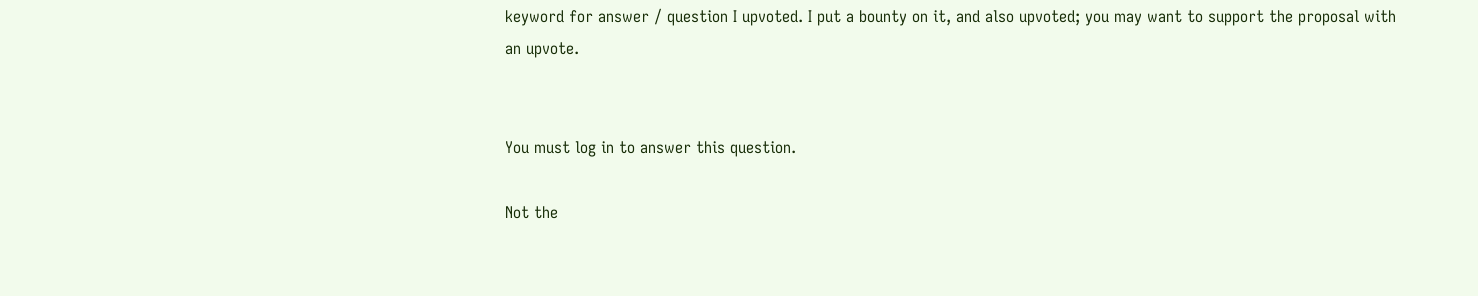keyword for answer / question I upvoted. I put a bounty on it, and also upvoted; you may want to support the proposal with an upvote.


You must log in to answer this question.

Not the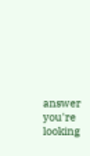answer you're looking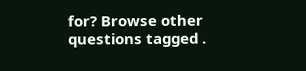for? Browse other questions tagged .